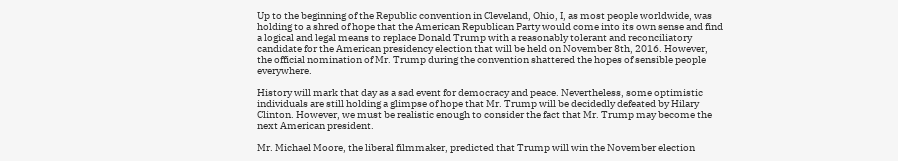Up to the beginning of the Republic convention in Cleveland, Ohio, I, as most people worldwide, was holding to a shred of hope that the American Republican Party would come into its own sense and find a logical and legal means to replace Donald Trump with a reasonably tolerant and reconciliatory candidate for the American presidency election that will be held on November 8th, 2016. However, the official nomination of Mr. Trump during the convention shattered the hopes of sensible people everywhere.

History will mark that day as a sad event for democracy and peace. Nevertheless, some optimistic individuals are still holding a glimpse of hope that Mr. Trump will be decidedly defeated by Hilary Clinton. However, we must be realistic enough to consider the fact that Mr. Trump may become the next American president.

Mr. Michael Moore, the liberal filmmaker, predicted that Trump will win the November election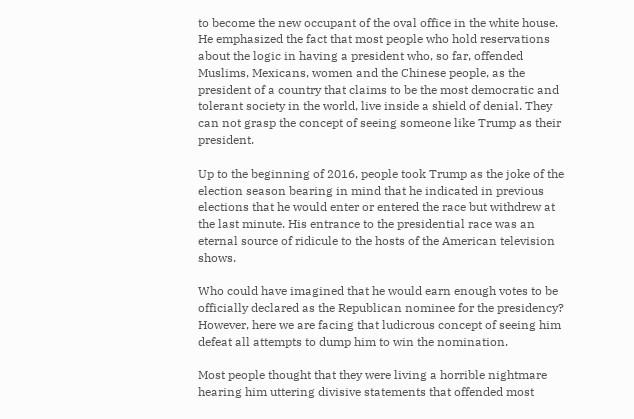to become the new occupant of the oval office in the white house. He emphasized the fact that most people who hold reservations about the logic in having a president who, so far, offended Muslims, Mexicans, women and the Chinese people, as the president of a country that claims to be the most democratic and tolerant society in the world, live inside a shield of denial. They can not grasp the concept of seeing someone like Trump as their president.

Up to the beginning of 2016, people took Trump as the joke of the election season bearing in mind that he indicated in previous elections that he would enter or entered the race but withdrew at the last minute. His entrance to the presidential race was an eternal source of ridicule to the hosts of the American television shows.

Who could have imagined that he would earn enough votes to be officially declared as the Republican nominee for the presidency? However, here we are facing that ludicrous concept of seeing him defeat all attempts to dump him to win the nomination.

Most people thought that they were living a horrible nightmare hearing him uttering divisive statements that offended most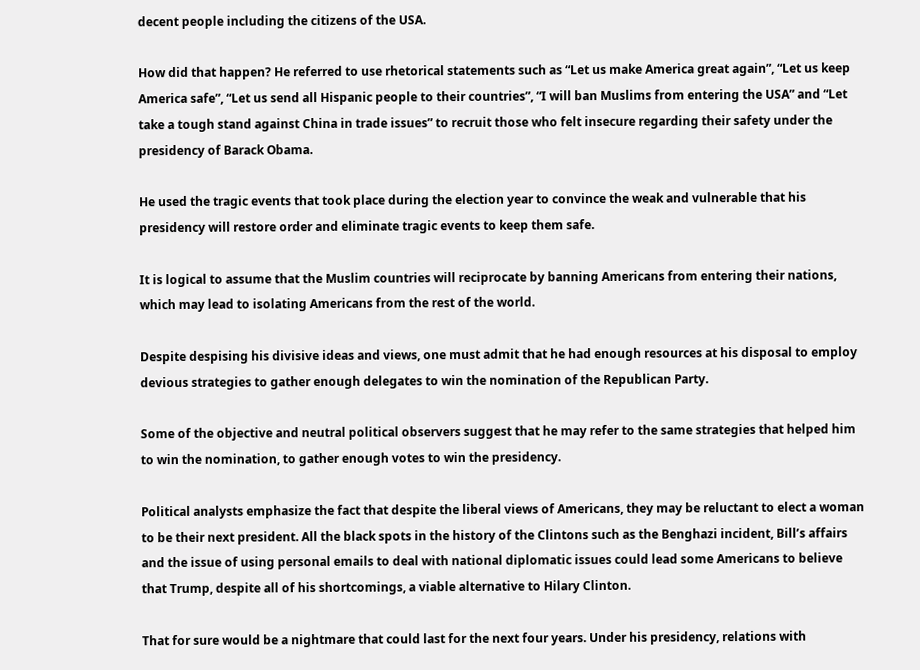decent people including the citizens of the USA.

How did that happen? He referred to use rhetorical statements such as “Let us make America great again”, “Let us keep America safe”, “Let us send all Hispanic people to their countries”, “I will ban Muslims from entering the USA” and “Let take a tough stand against China in trade issues” to recruit those who felt insecure regarding their safety under the presidency of Barack Obama.

He used the tragic events that took place during the election year to convince the weak and vulnerable that his presidency will restore order and eliminate tragic events to keep them safe.

It is logical to assume that the Muslim countries will reciprocate by banning Americans from entering their nations, which may lead to isolating Americans from the rest of the world.

Despite despising his divisive ideas and views, one must admit that he had enough resources at his disposal to employ devious strategies to gather enough delegates to win the nomination of the Republican Party.

Some of the objective and neutral political observers suggest that he may refer to the same strategies that helped him to win the nomination, to gather enough votes to win the presidency.

Political analysts emphasize the fact that despite the liberal views of Americans, they may be reluctant to elect a woman to be their next president. All the black spots in the history of the Clintons such as the Benghazi incident, Bill’s affairs and the issue of using personal emails to deal with national diplomatic issues could lead some Americans to believe that Trump, despite all of his shortcomings, a viable alternative to Hilary Clinton.

That for sure would be a nightmare that could last for the next four years. Under his presidency, relations with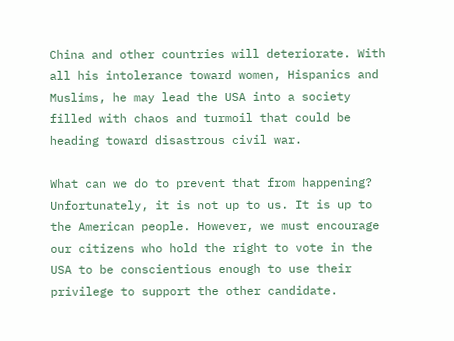China and other countries will deteriorate. With all his intolerance toward women, Hispanics and Muslims, he may lead the USA into a society filled with chaos and turmoil that could be heading toward disastrous civil war.

What can we do to prevent that from happening? Unfortunately, it is not up to us. It is up to the American people. However, we must encourage our citizens who hold the right to vote in the USA to be conscientious enough to use their privilege to support the other candidate.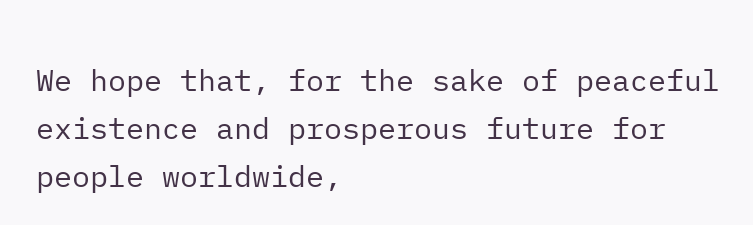We hope that, for the sake of peaceful existence and prosperous future for people worldwide,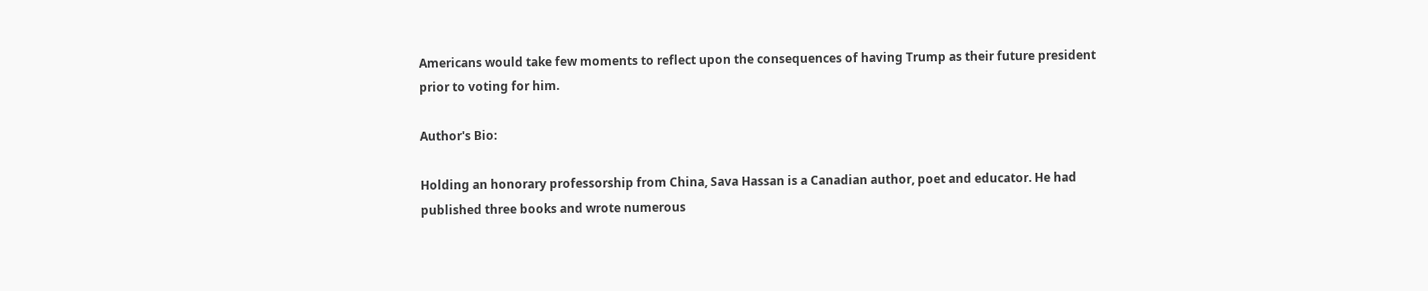Americans would take few moments to reflect upon the consequences of having Trump as their future president prior to voting for him.

Author's Bio:

Holding an honorary professorship from China, Sava Hassan is a Canadian author, poet and educator. He had published three books and wrote numerous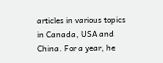articles in various topics in Canada, USA and China. For a year, he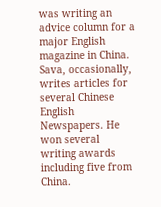was writing an advice column for a major English magazine in China. Sava, occasionally, writes articles for several Chinese English Newspapers. He won several writing awards including five from China.